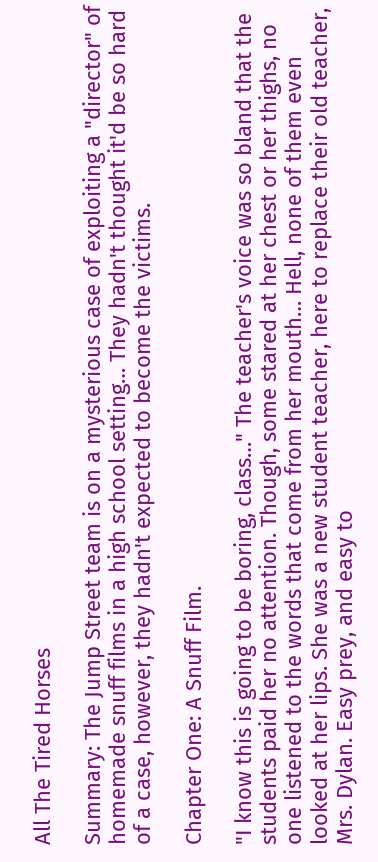All The Tired Horses

Summary: The Jump Street team is on a mysterious case of exploiting a "director" of homemade snuff films in a high school setting… They hadn't thought it'd be so hard of a case, however, they hadn't expected to become the victims.

Chapter One: A Snuff Film.

"I know this is going to be boring, class…" The teacher's voice was so bland that the students paid her no attention. Though, some stared at her chest or her thighs, no one listened to the words that come from her mouth… Hell, none of them even looked at her lips. She was a new student teacher, here to replace their old teacher, Mrs. Dylan. Easy prey, and easy to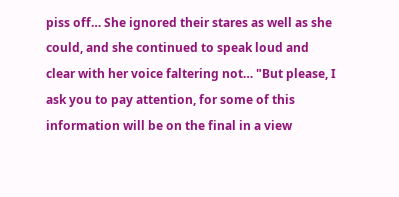piss off… She ignored their stares as well as she could, and she continued to speak loud and clear with her voice faltering not… "But please, I ask you to pay attention, for some of this information will be on the final in a view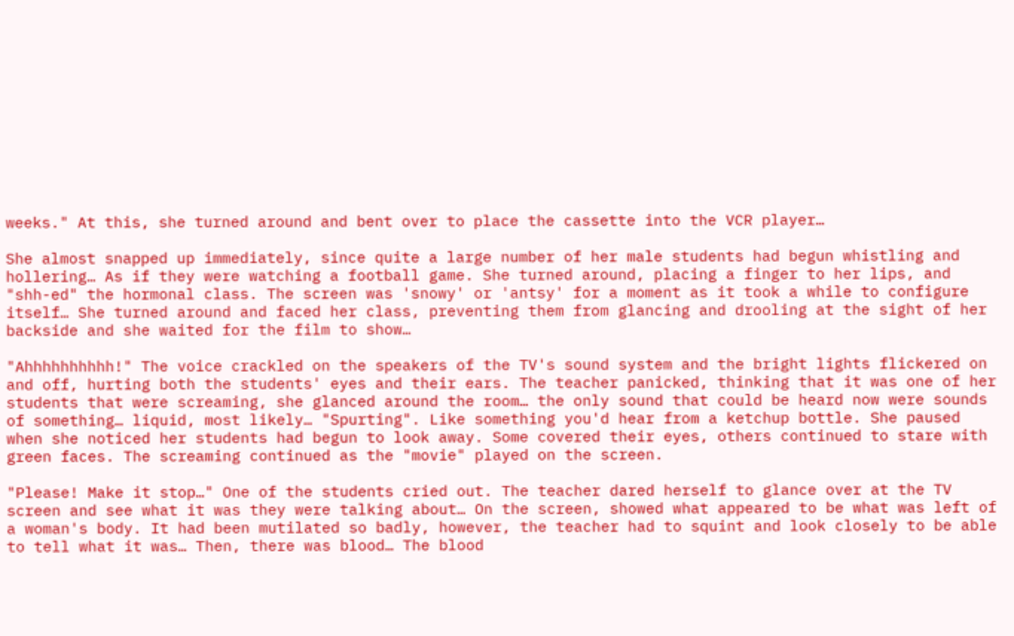weeks." At this, she turned around and bent over to place the cassette into the VCR player…

She almost snapped up immediately, since quite a large number of her male students had begun whistling and hollering… As if they were watching a football game. She turned around, placing a finger to her lips, and "shh-ed" the hormonal class. The screen was 'snowy' or 'antsy' for a moment as it took a while to configure itself… She turned around and faced her class, preventing them from glancing and drooling at the sight of her backside and she waited for the film to show…

"Ahhhhhhhhhh!" The voice crackled on the speakers of the TV's sound system and the bright lights flickered on and off, hurting both the students' eyes and their ears. The teacher panicked, thinking that it was one of her students that were screaming, she glanced around the room… the only sound that could be heard now were sounds of something… liquid, most likely… "Spurting". Like something you'd hear from a ketchup bottle. She paused when she noticed her students had begun to look away. Some covered their eyes, others continued to stare with green faces. The screaming continued as the "movie" played on the screen.

"Please! Make it stop…" One of the students cried out. The teacher dared herself to glance over at the TV screen and see what it was they were talking about… On the screen, showed what appeared to be what was left of a woman's body. It had been mutilated so badly, however, the teacher had to squint and look closely to be able to tell what it was… Then, there was blood… The blood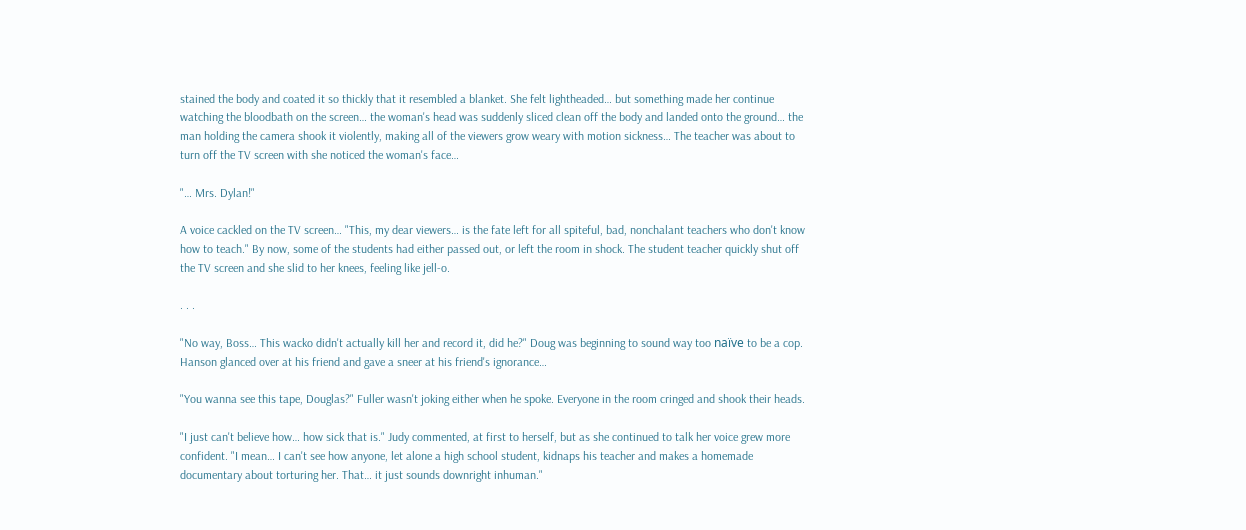stained the body and coated it so thickly that it resembled a blanket. She felt lightheaded… but something made her continue watching the bloodbath on the screen… the woman's head was suddenly sliced clean off the body and landed onto the ground… the man holding the camera shook it violently, making all of the viewers grow weary with motion sickness… The teacher was about to turn off the TV screen with she noticed the woman's face…

"… Mrs. Dylan!"

A voice cackled on the TV screen… "This, my dear viewers… is the fate left for all spiteful, bad, nonchalant teachers who don't know how to teach." By now, some of the students had either passed out, or left the room in shock. The student teacher quickly shut off the TV screen and she slid to her knees, feeling like jell-o.

. . .

"No way, Boss… This wacko didn't actually kill her and record it, did he?" Doug was beginning to sound way too naïve to be a cop. Hanson glanced over at his friend and gave a sneer at his friend's ignorance…

"You wanna see this tape, Douglas?" Fuller wasn't joking either when he spoke. Everyone in the room cringed and shook their heads.

"I just can't believe how… how sick that is." Judy commented, at first to herself, but as she continued to talk her voice grew more confident. "I mean… I can't see how anyone, let alone a high school student, kidnaps his teacher and makes a homemade documentary about torturing her. That… it just sounds downright inhuman."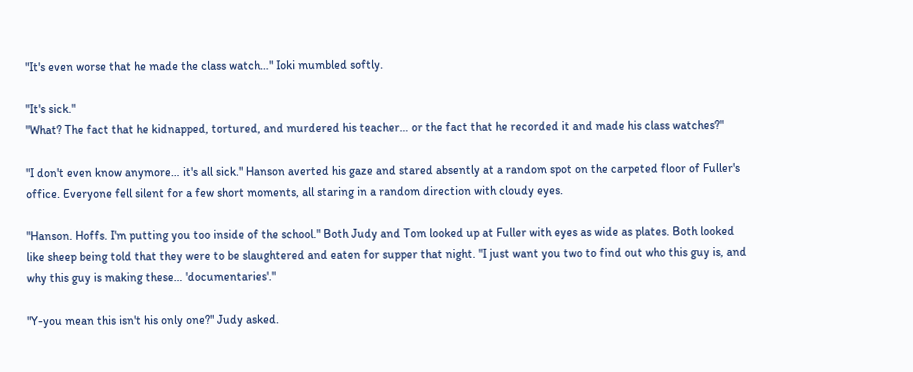"It's even worse that he made the class watch…" Ioki mumbled softly.

"It's sick."
"What? The fact that he kidnapped, tortured, and murdered his teacher… or the fact that he recorded it and made his class watches?"

"I don't even know anymore… it's all sick." Hanson averted his gaze and stared absently at a random spot on the carpeted floor of Fuller's office. Everyone fell silent for a few short moments, all staring in a random direction with cloudy eyes.

"Hanson. Hoffs. I'm putting you too inside of the school." Both Judy and Tom looked up at Fuller with eyes as wide as plates. Both looked like sheep being told that they were to be slaughtered and eaten for supper that night. "I just want you two to find out who this guy is, and why this guy is making these… 'documentaries'."

"Y-you mean this isn't his only one?" Judy asked.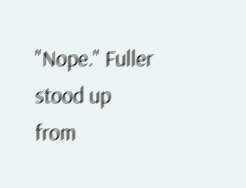"Nope." Fuller stood up from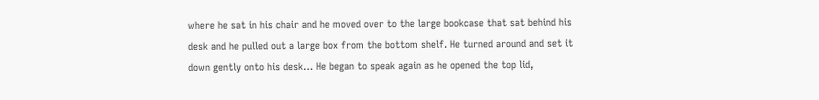where he sat in his chair and he moved over to the large bookcase that sat behind his desk and he pulled out a large box from the bottom shelf. He turned around and set it down gently onto his desk… He began to speak again as he opened the top lid,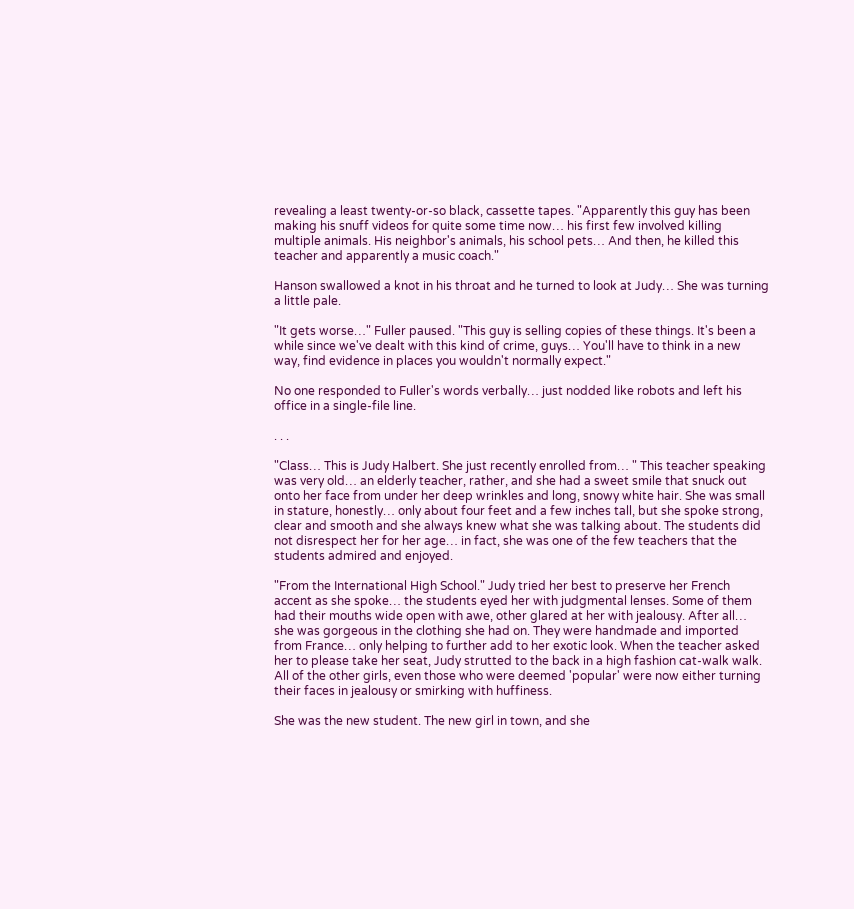revealing a least twenty-or-so black, cassette tapes. "Apparently this guy has been making his snuff videos for quite some time now… his first few involved killing multiple animals. His neighbor's animals, his school pets… And then, he killed this teacher and apparently a music coach."

Hanson swallowed a knot in his throat and he turned to look at Judy… She was turning a little pale.

"It gets worse…" Fuller paused. "This guy is selling copies of these things. It's been a while since we've dealt with this kind of crime, guys… You'll have to think in a new way, find evidence in places you wouldn't normally expect."

No one responded to Fuller's words verbally… just nodded like robots and left his office in a single-file line.

. . .

"Class… This is Judy Halbert. She just recently enrolled from… " This teacher speaking was very old… an elderly teacher, rather, and she had a sweet smile that snuck out onto her face from under her deep wrinkles and long, snowy white hair. She was small in stature, honestly… only about four feet and a few inches tall, but she spoke strong, clear and smooth and she always knew what she was talking about. The students did not disrespect her for her age… in fact, she was one of the few teachers that the students admired and enjoyed.

"From the International High School." Judy tried her best to preserve her French accent as she spoke… the students eyed her with judgmental lenses. Some of them had their mouths wide open with awe, other glared at her with jealousy. After all… she was gorgeous in the clothing she had on. They were handmade and imported from France… only helping to further add to her exotic look. When the teacher asked her to please take her seat, Judy strutted to the back in a high fashion cat-walk walk. All of the other girls, even those who were deemed 'popular' were now either turning their faces in jealousy or smirking with huffiness.

She was the new student. The new girl in town, and she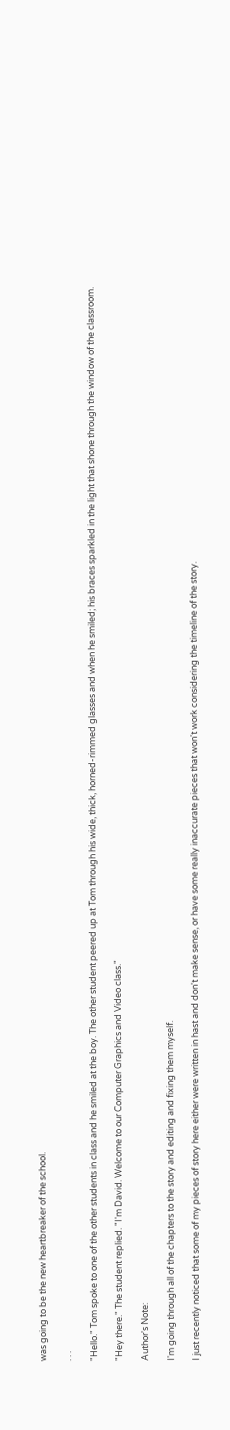was going to be the new heartbreaker of the school.

. . .

"Hello." Tom spoke to one of the other students in class and he smiled at the boy. The other student peered up at Tom through his wide, thick, horned-rimmed glasses and when he smiled; his braces sparkled in the light that shone through the window of the classroom.

"Hey there." The student replied. "I'm David. Welcome to our Computer Graphics and Video class."

Author's Note:

I'm going through all of the chapters to the story and editing and fixing them myself.

I just recently noticed that some of my pieces of story here either were written in hast and don't make sense, or have some really inaccurate pieces that won't work considering the timeline of the story.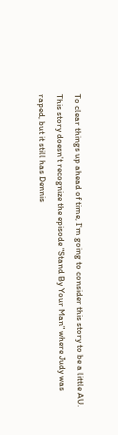To clear things up ahead of time, I'm going to consider this story to be a little AU. This story doesn't recognize the episode "Stand By Your Man" where Judy was raped, but it still has Dennis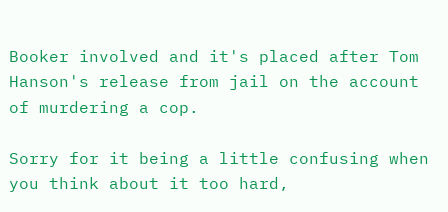Booker involved and it's placed after Tom Hanson's release from jail on the account of murdering a cop.

Sorry for it being a little confusing when you think about it too hard,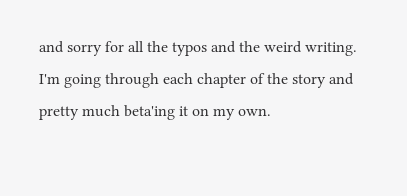and sorry for all the typos and the weird writing. I'm going through each chapter of the story and pretty much beta'ing it on my own.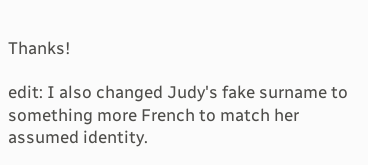Thanks!

edit: I also changed Judy's fake surname to something more French to match her assumed identity.